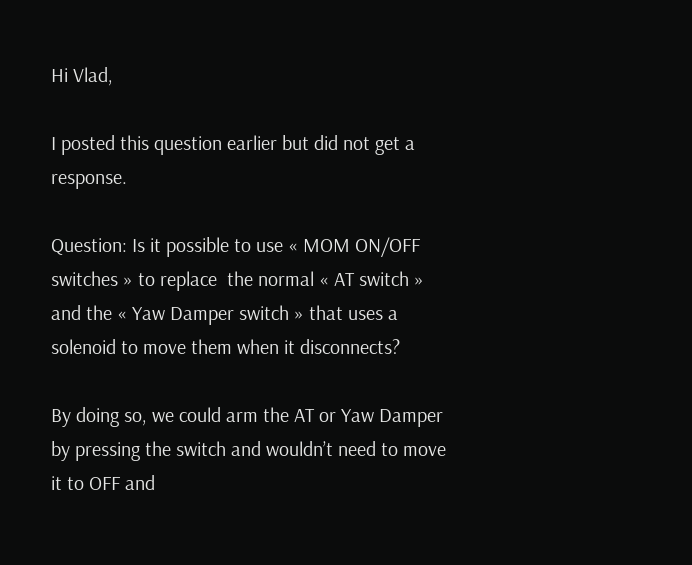Hi Vlad,

I posted this question earlier but did not get a response.

Question: Is it possible to use « MOM ON/OFF switches » to replace  the normal « AT switch » and the « Yaw Damper switch » that uses a solenoid to move them when it disconnects?

By doing so, we could arm the AT or Yaw Damper by pressing the switch and wouldn’t need to move it to OFF and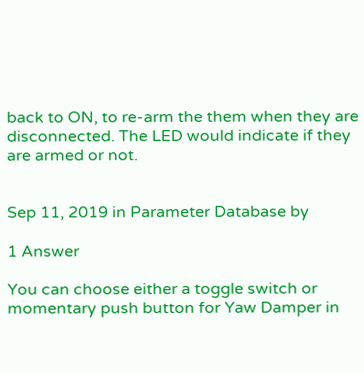back to ON, to re-arm the them when they are disconnected. The LED would indicate if they are armed or not.


Sep 11, 2019 in Parameter Database by

1 Answer

You can choose either a toggle switch or momentary push button for Yaw Damper in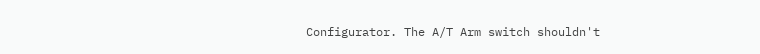Configurator. The A/T Arm switch shouldn't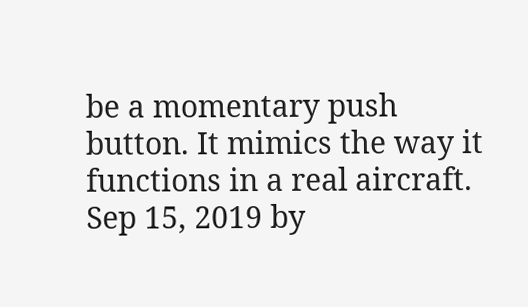be a momentary push button. It mimics the way it functions in a real aircraft.
Sep 15, 2019 by